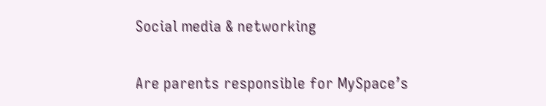Social media & networking

Are parents responsible for MySpace’s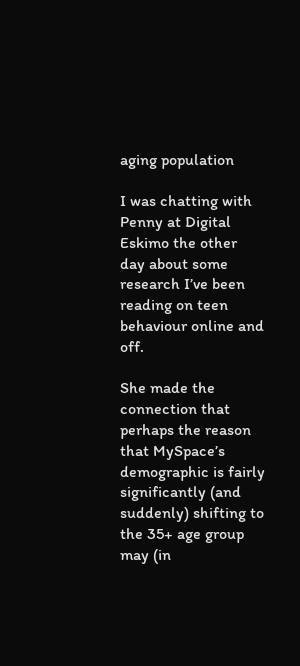aging population

I was chatting with Penny at Digital Eskimo the other day about some research I’ve been reading on teen behaviour online and off.

She made the connection that perhaps the reason that MySpace’s demographic is fairly significantly (and suddenly) shifting to the 35+ age group may (in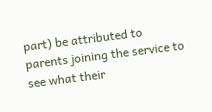part) be attributed to parents joining the service to see what their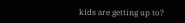kids are getting up to?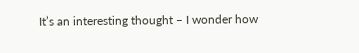It’s an interesting thought – I wonder how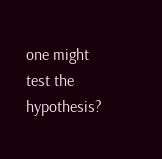one might test the hypothesis?